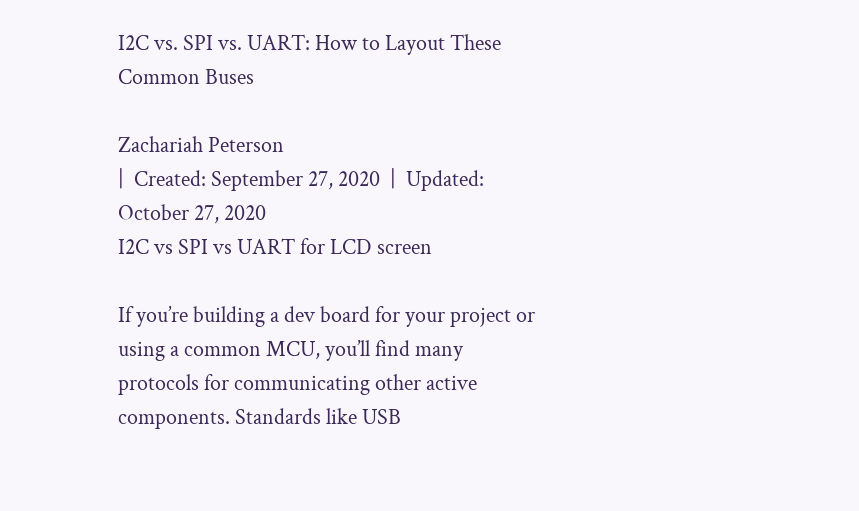I2C vs. SPI vs. UART: How to Layout These Common Buses

Zachariah Peterson
|  Created: September 27, 2020  |  Updated: October 27, 2020
I2C vs SPI vs UART for LCD screen

If you’re building a dev board for your project or using a common MCU, you’ll find many protocols for communicating other active components. Standards like USB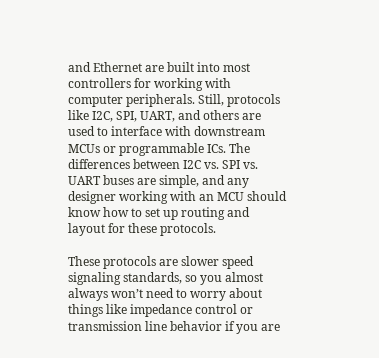and Ethernet are built into most controllers for working with computer peripherals. Still, protocols like I2C, SPI, UART, and others are used to interface with downstream MCUs or programmable ICs. The differences between I2C vs. SPI vs. UART buses are simple, and any designer working with an MCU should know how to set up routing and layout for these protocols.

These protocols are slower speed signaling standards, so you almost always won’t need to worry about things like impedance control or transmission line behavior if you are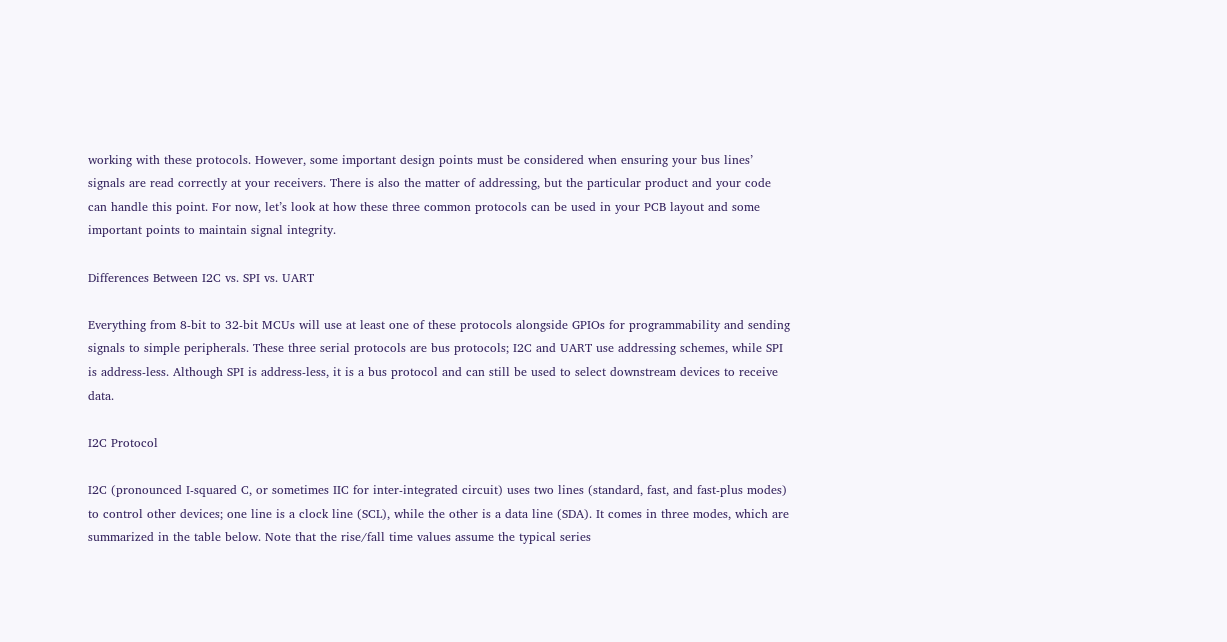working with these protocols. However, some important design points must be considered when ensuring your bus lines’ signals are read correctly at your receivers. There is also the matter of addressing, but the particular product and your code can handle this point. For now, let’s look at how these three common protocols can be used in your PCB layout and some important points to maintain signal integrity.

Differences Between I2C vs. SPI vs. UART

Everything from 8-bit to 32-bit MCUs will use at least one of these protocols alongside GPIOs for programmability and sending signals to simple peripherals. These three serial protocols are bus protocols; I2C and UART use addressing schemes, while SPI is address-less. Although SPI is address-less, it is a bus protocol and can still be used to select downstream devices to receive data.

I2C Protocol

I2C (pronounced I-squared C, or sometimes IIC for inter-integrated circuit) uses two lines (standard, fast, and fast-plus modes) to control other devices; one line is a clock line (SCL), while the other is a data line (SDA). It comes in three modes, which are summarized in the table below. Note that the rise/fall time values assume the typical series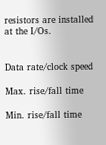resistors are installed at the I/Os.


Data rate/clock speed

Max. rise/fall time

Min. rise/fall time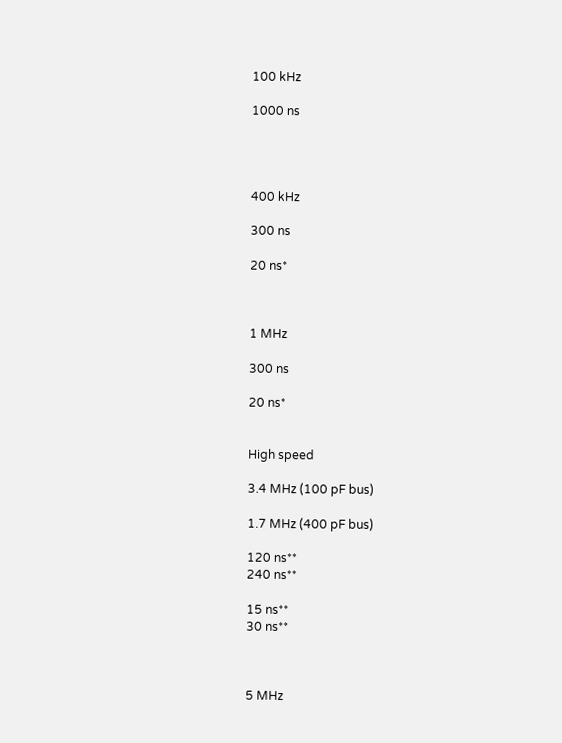100 kHz

1000 ns




400 kHz

300 ns

20 ns*



1 MHz

300 ns

20 ns*


High speed

3.4 MHz (100 pF bus)

1.7 MHz (400 pF bus)

120 ns**
240 ns**

15 ns**
30 ns**



5 MHz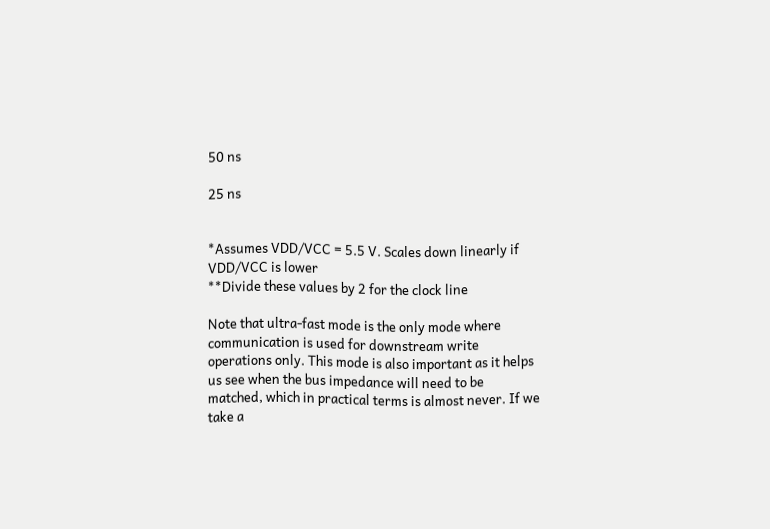50 ns

25 ns


*Assumes VDD/VCC = 5.5 V. Scales down linearly if VDD/VCC is lower
**Divide these values by 2 for the clock line

Note that ultra-fast mode is the only mode where communication is used for downstream write operations only. This mode is also important as it helps us see when the bus impedance will need to be matched, which in practical terms is almost never. If we take a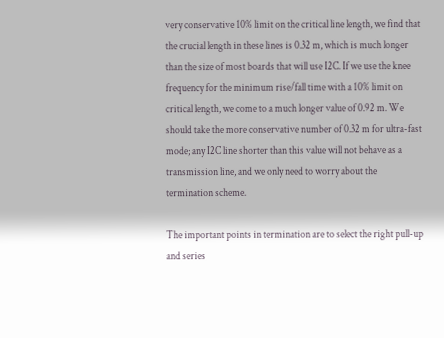very conservative 10% limit on the critical line length, we find that the crucial length in these lines is 0.32 m, which is much longer than the size of most boards that will use I2C. If we use the knee frequency for the minimum rise/fall time with a 10% limit on critical length, we come to a much longer value of 0.92 m. We should take the more conservative number of 0.32 m for ultra-fast mode; any I2C line shorter than this value will not behave as a transmission line, and we only need to worry about the termination scheme.

The important points in termination are to select the right pull-up and series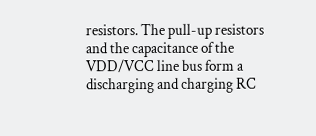resistors. The pull-up resistors and the capacitance of the VDD/VCC line bus form a discharging and charging RC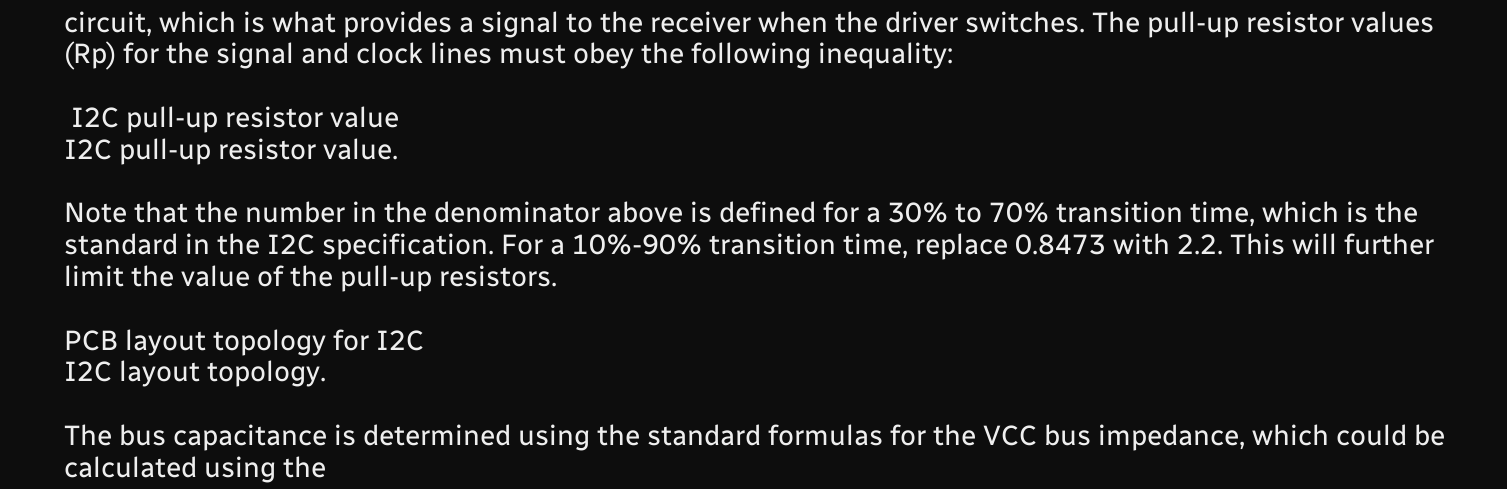circuit, which is what provides a signal to the receiver when the driver switches. The pull-up resistor values (Rp) for the signal and clock lines must obey the following inequality:

 I2C pull-up resistor value
I2C pull-up resistor value.

Note that the number in the denominator above is defined for a 30% to 70% transition time, which is the standard in the I2C specification. For a 10%-90% transition time, replace 0.8473 with 2.2. This will further limit the value of the pull-up resistors.

PCB layout topology for I2C
I2C layout topology.

The bus capacitance is determined using the standard formulas for the VCC bus impedance, which could be calculated using the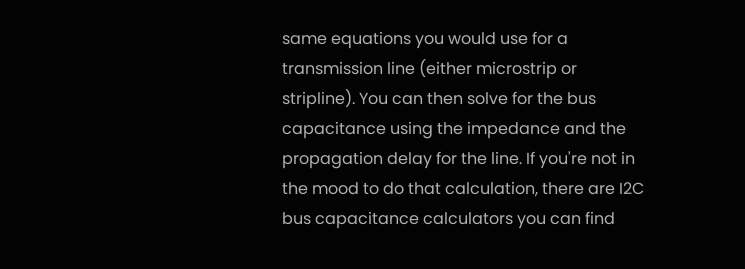same equations you would use for a transmission line (either microstrip or stripline). You can then solve for the bus capacitance using the impedance and the propagation delay for the line. If you're not in the mood to do that calculation, there are I2C bus capacitance calculators you can find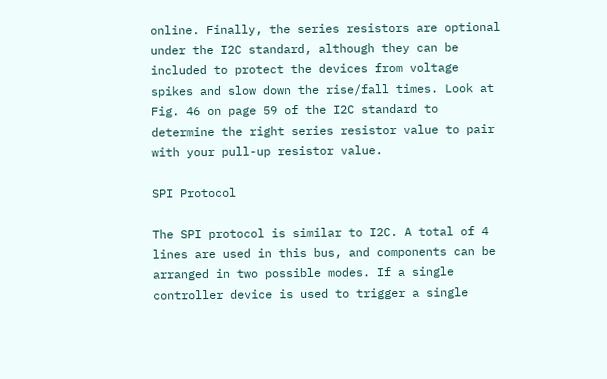online. Finally, the series resistors are optional under the I2C standard, although they can be included to protect the devices from voltage spikes and slow down the rise/fall times. Look at Fig. 46 on page 59 of the I2C standard to determine the right series resistor value to pair with your pull-up resistor value.

SPI Protocol

The SPI protocol is similar to I2C. A total of 4 lines are used in this bus, and components can be arranged in two possible modes. If a single controller device is used to trigger a single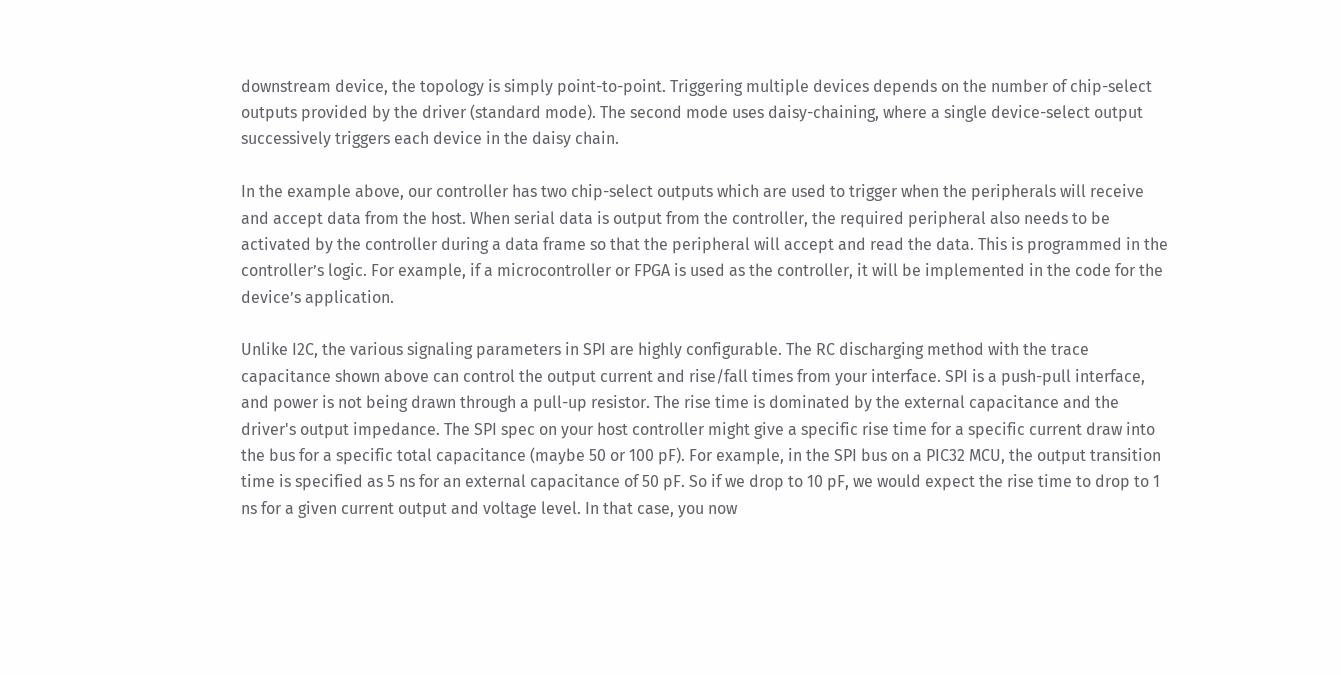downstream device, the topology is simply point-to-point. Triggering multiple devices depends on the number of chip-select outputs provided by the driver (standard mode). The second mode uses daisy-chaining, where a single device-select output successively triggers each device in the daisy chain.

In the example above, our controller has two chip-select outputs which are used to trigger when the peripherals will receive and accept data from the host. When serial data is output from the controller, the required peripheral also needs to be activated by the controller during a data frame so that the peripheral will accept and read the data. This is programmed in the controller’s logic. For example, if a microcontroller or FPGA is used as the controller, it will be implemented in the code for the device’s application.

Unlike I2C, the various signaling parameters in SPI are highly configurable. The RC discharging method with the trace capacitance shown above can control the output current and rise/fall times from your interface. SPI is a push-pull interface, and power is not being drawn through a pull-up resistor. The rise time is dominated by the external capacitance and the driver's output impedance. The SPI spec on your host controller might give a specific rise time for a specific current draw into the bus for a specific total capacitance (maybe 50 or 100 pF). For example, in the SPI bus on a PIC32 MCU, the output transition time is specified as 5 ns for an external capacitance of 50 pF. So if we drop to 10 pF, we would expect the rise time to drop to 1 ns for a given current output and voltage level. In that case, you now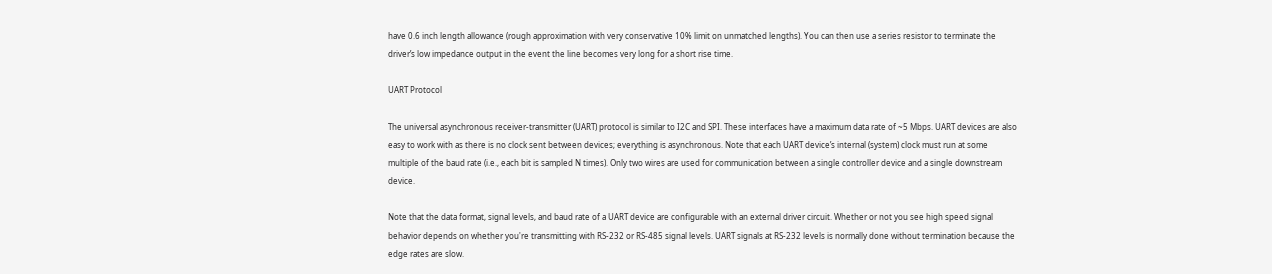have 0.6 inch length allowance (rough approximation with very conservative 10% limit on unmatched lengths). You can then use a series resistor to terminate the driver’s low impedance output in the event the line becomes very long for a short rise time.

UART Protocol

The universal asynchronous receiver-transmitter (UART) protocol is similar to I2C and SPI. These interfaces have a maximum data rate of ~5 Mbps. UART devices are also easy to work with as there is no clock sent between devices; everything is asynchronous. Note that each UART device’s internal (system) clock must run at some multiple of the baud rate (i.e., each bit is sampled N times). Only two wires are used for communication between a single controller device and a single downstream device.

Note that the data format, signal levels, and baud rate of a UART device are configurable with an external driver circuit. Whether or not you see high speed signal behavior depends on whether you're transmitting with RS-232 or RS-485 signal levels. UART signals at RS-232 levels is normally done without termination because the edge rates are slow.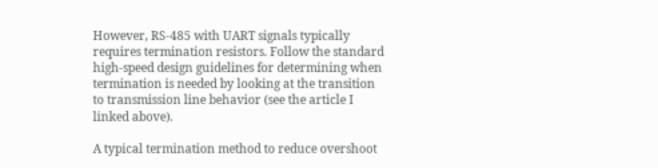However, RS-485 with UART signals typically requires termination resistors. Follow the standard high-speed design guidelines for determining when termination is needed by looking at the transition to transmission line behavior (see the article I linked above).

A typical termination method to reduce overshoot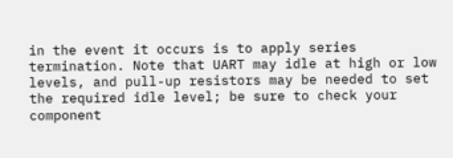in the event it occurs is to apply series termination. Note that UART may idle at high or low levels, and pull-up resistors may be needed to set the required idle level; be sure to check your component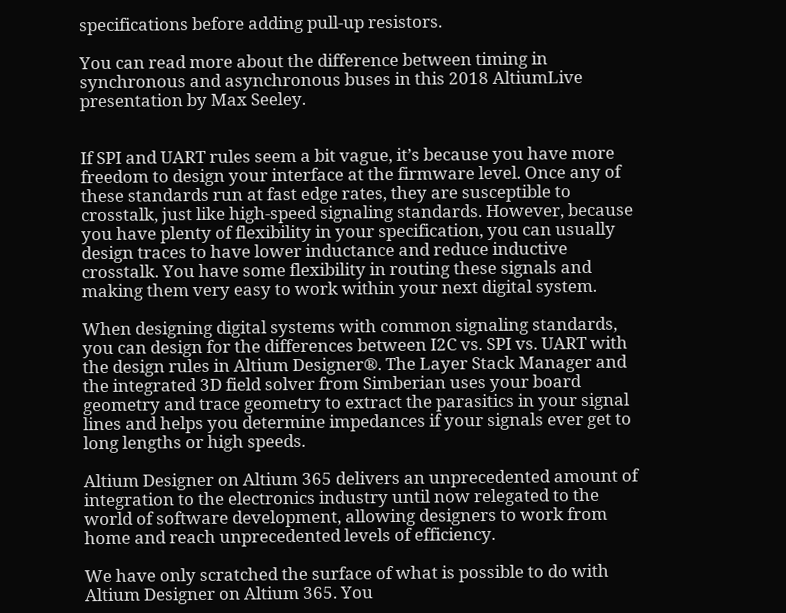specifications before adding pull-up resistors.

You can read more about the difference between timing in synchronous and asynchronous buses in this 2018 AltiumLive presentation by Max Seeley.


If SPI and UART rules seem a bit vague, it’s because you have more freedom to design your interface at the firmware level. Once any of these standards run at fast edge rates, they are susceptible to crosstalk, just like high-speed signaling standards. However, because you have plenty of flexibility in your specification, you can usually design traces to have lower inductance and reduce inductive crosstalk. You have some flexibility in routing these signals and making them very easy to work within your next digital system.

When designing digital systems with common signaling standards, you can design for the differences between I2C vs. SPI vs. UART with the design rules in Altium Designer®. The Layer Stack Manager and the integrated 3D field solver from Simberian uses your board geometry and trace geometry to extract the parasitics in your signal lines and helps you determine impedances if your signals ever get to long lengths or high speeds.

Altium Designer on Altium 365 delivers an unprecedented amount of integration to the electronics industry until now relegated to the world of software development, allowing designers to work from home and reach unprecedented levels of efficiency.

We have only scratched the surface of what is possible to do with Altium Designer on Altium 365. You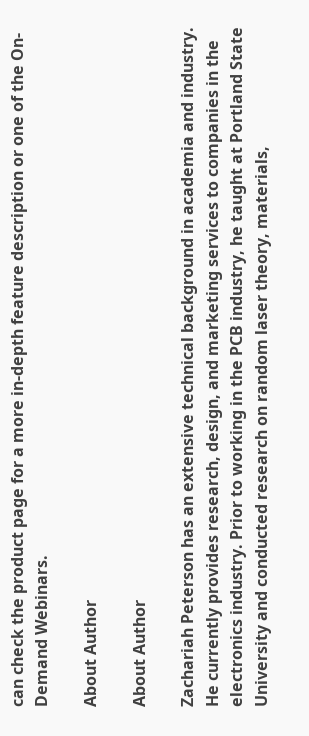can check the product page for a more in-depth feature description or one of the On-Demand Webinars.

About Author

About Author

Zachariah Peterson has an extensive technical background in academia and industry. He currently provides research, design, and marketing services to companies in the electronics industry. Prior to working in the PCB industry, he taught at Portland State University and conducted research on random laser theory, materials,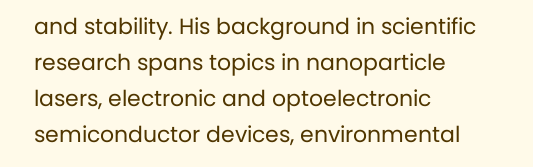and stability. His background in scientific research spans topics in nanoparticle lasers, electronic and optoelectronic semiconductor devices, environmental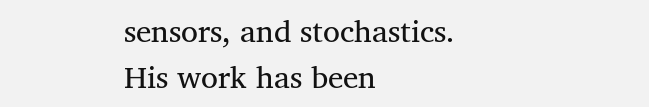sensors, and stochastics. His work has been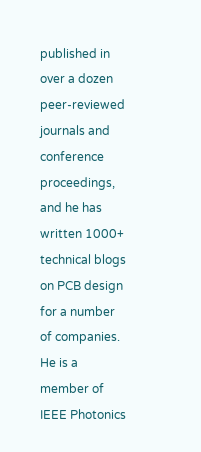published in over a dozen peer-reviewed journals and conference proceedings, and he has written 1000+ technical blogs on PCB design for a number of companies. He is a member of IEEE Photonics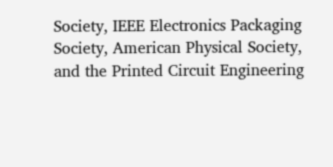Society, IEEE Electronics Packaging Society, American Physical Society, and the Printed Circuit Engineering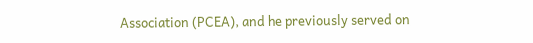Association (PCEA), and he previously served on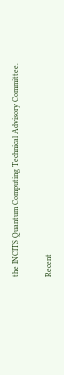the INCITS Quantum Computing Technical Advisory Committee.

Recent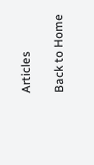Articles

Back to Home